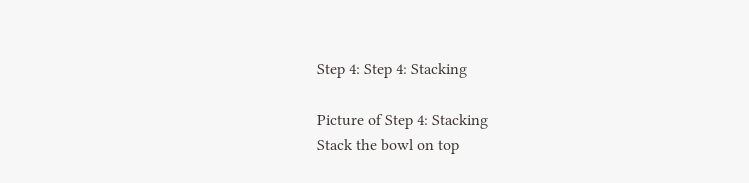Step 4: Step 4: Stacking

Picture of Step 4: Stacking
Stack the bowl on top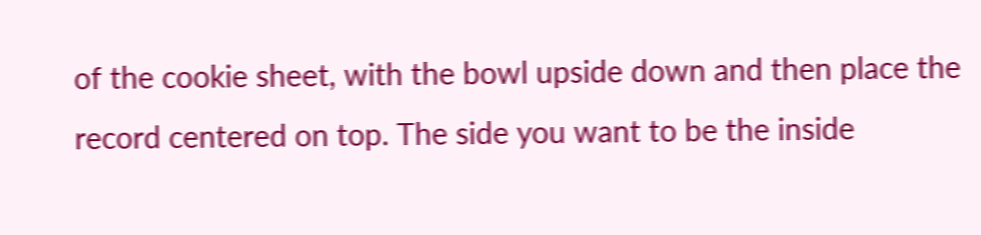of the cookie sheet, with the bowl upside down and then place the record centered on top. The side you want to be the inside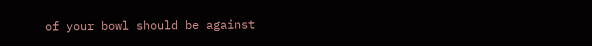of your bowl should be against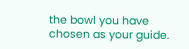the bowl you have chosen as your guide.